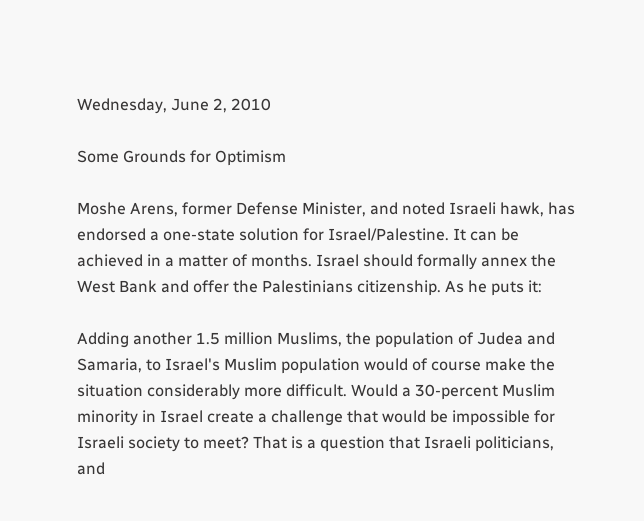Wednesday, June 2, 2010

Some Grounds for Optimism

Moshe Arens, former Defense Minister, and noted Israeli hawk, has endorsed a one-state solution for Israel/Palestine. It can be achieved in a matter of months. Israel should formally annex the West Bank and offer the Palestinians citizenship. As he puts it:

Adding another 1.5 million Muslims, the population of Judea and Samaria, to Israel's Muslim population would of course make the situation considerably more difficult. Would a 30-percent Muslim minority in Israel create a challenge that would be impossible for Israeli society to meet? That is a question that Israeli politicians, and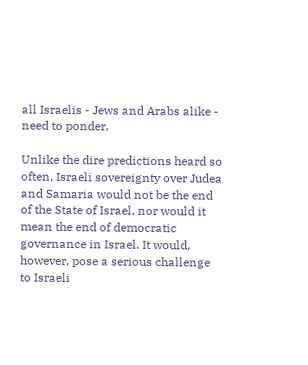all Israelis - Jews and Arabs alike - need to ponder.

Unlike the dire predictions heard so often, Israeli sovereignty over Judea and Samaria would not be the end of the State of Israel, nor would it mean the end of democratic governance in Israel. It would, however, pose a serious challenge to Israeli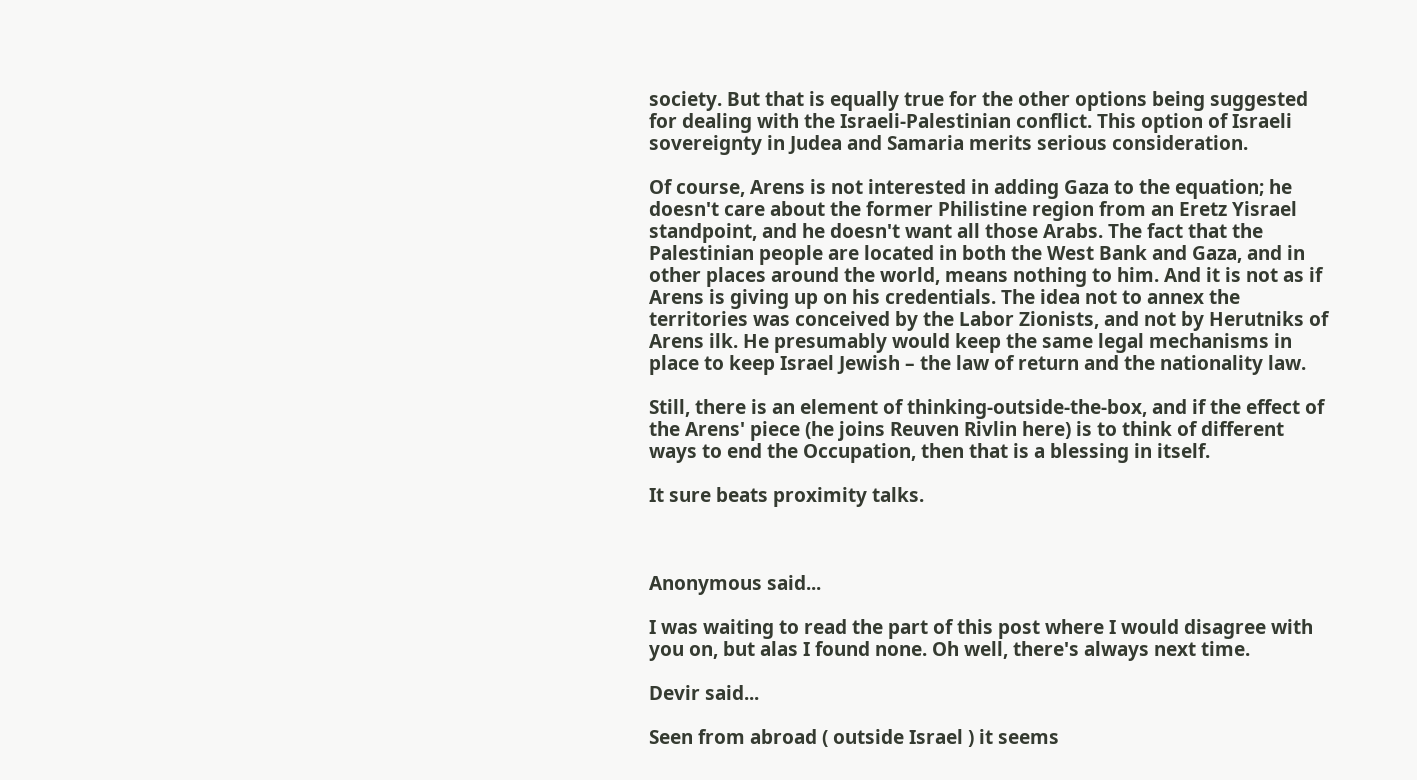society. But that is equally true for the other options being suggested for dealing with the Israeli-Palestinian conflict. This option of Israeli sovereignty in Judea and Samaria merits serious consideration.

Of course, Arens is not interested in adding Gaza to the equation; he doesn't care about the former Philistine region from an Eretz Yisrael standpoint, and he doesn't want all those Arabs. The fact that the Palestinian people are located in both the West Bank and Gaza, and in other places around the world, means nothing to him. And it is not as if Arens is giving up on his credentials. The idea not to annex the territories was conceived by the Labor Zionists, and not by Herutniks of Arens ilk. He presumably would keep the same legal mechanisms in place to keep Israel Jewish – the law of return and the nationality law.

Still, there is an element of thinking-outside-the-box, and if the effect of the Arens' piece (he joins Reuven Rivlin here) is to think of different ways to end the Occupation, then that is a blessing in itself.

It sure beats proximity talks.



Anonymous said...

I was waiting to read the part of this post where I would disagree with you on, but alas I found none. Oh well, there's always next time.

Devir said...

Seen from abroad ( outside Israel ) it seems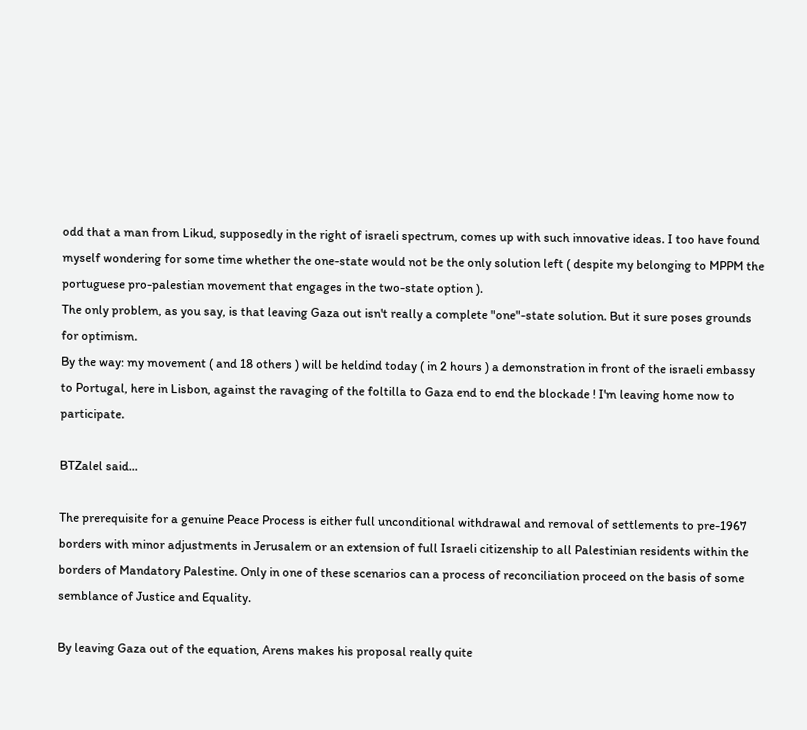odd that a man from Likud, supposedly in the right of israeli spectrum, comes up with such innovative ideas. I too have found myself wondering for some time whether the one-state would not be the only solution left ( despite my belonging to MPPM the portuguese pro-palestian movement that engages in the two-state option ).
The only problem, as you say, is that leaving Gaza out isn't really a complete "one"-state solution. But it sure poses grounds for optimism.
By the way: my movement ( and 18 others ) will be heldind today ( in 2 hours ) a demonstration in front of the israeli embassy to Portugal, here in Lisbon, against the ravaging of the foltilla to Gaza end to end the blockade ! I'm leaving home now to participate.

BTZalel said...

The prerequisite for a genuine Peace Process is either full unconditional withdrawal and removal of settlements to pre-1967 borders with minor adjustments in Jerusalem or an extension of full Israeli citizenship to all Palestinian residents within the borders of Mandatory Palestine. Only in one of these scenarios can a process of reconciliation proceed on the basis of some semblance of Justice and Equality.

By leaving Gaza out of the equation, Arens makes his proposal really quite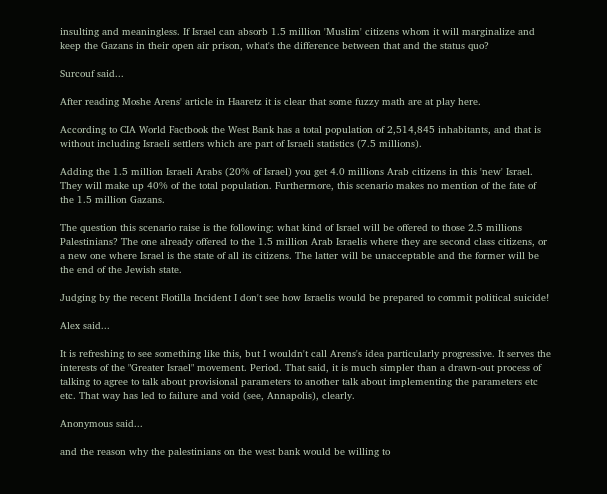insulting and meaningless. If Israel can absorb 1.5 million 'Muslim' citizens whom it will marginalize and keep the Gazans in their open air prison, what's the difference between that and the status quo?

Surcouf said...

After reading Moshe Arens' article in Haaretz it is clear that some fuzzy math are at play here.

According to CIA World Factbook the West Bank has a total population of 2,514,845 inhabitants, and that is without including Israeli settlers which are part of Israeli statistics (7.5 millions).

Adding the 1.5 million Israeli Arabs (20% of Israel) you get 4.0 millions Arab citizens in this 'new' Israel. They will make up 40% of the total population. Furthermore, this scenario makes no mention of the fate of the 1.5 million Gazans.

The question this scenario raise is the following: what kind of Israel will be offered to those 2.5 millions Palestinians? The one already offered to the 1.5 million Arab Israelis where they are second class citizens, or a new one where Israel is the state of all its citizens. The latter will be unacceptable and the former will be the end of the Jewish state.

Judging by the recent Flotilla Incident I don't see how Israelis would be prepared to commit political suicide!

Alex said...

It is refreshing to see something like this, but I wouldn't call Arens's idea particularly progressive. It serves the interests of the "Greater Israel" movement. Period. That said, it is much simpler than a drawn-out process of talking to agree to talk about provisional parameters to another talk about implementing the parameters etc etc. That way has led to failure and void (see, Annapolis), clearly.

Anonymous said...

and the reason why the palestinians on the west bank would be willing to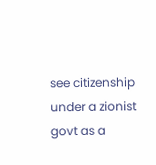see citizenship under a zionist govt as a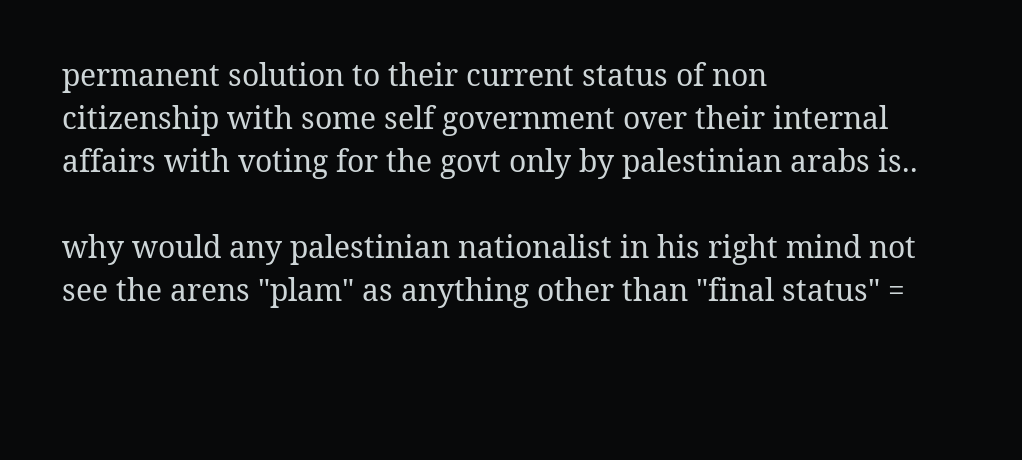permanent solution to their current status of non citizenship with some self government over their internal affairs with voting for the govt only by palestinian arabs is..

why would any palestinian nationalist in his right mind not see the arens "plam" as anything other than "final status" =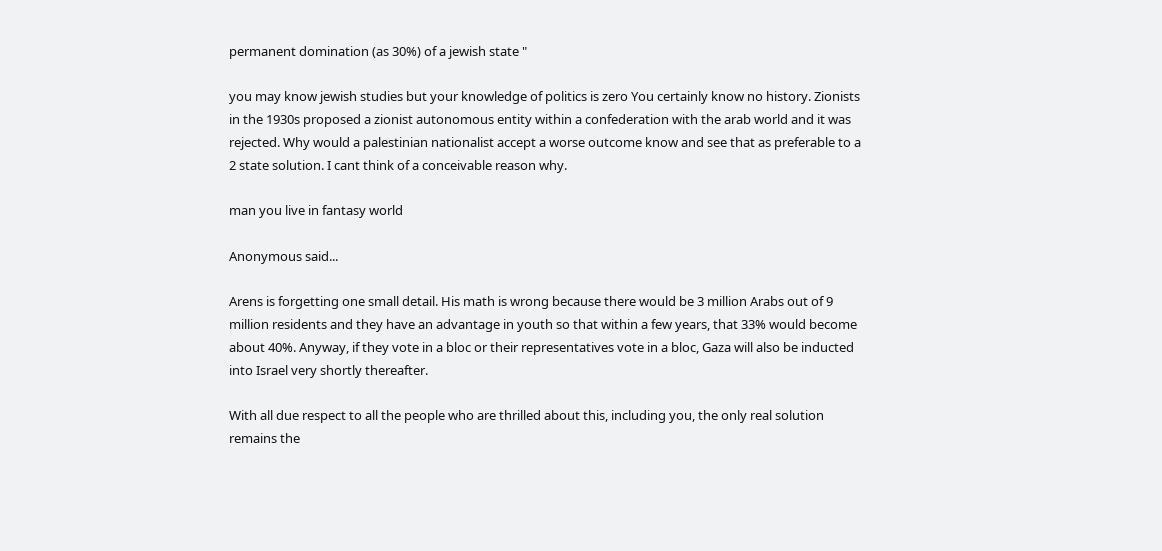permanent domination (as 30%) of a jewish state "

you may know jewish studies but your knowledge of politics is zero You certainly know no history. Zionists in the 1930s proposed a zionist autonomous entity within a confederation with the arab world and it was rejected. Why would a palestinian nationalist accept a worse outcome know and see that as preferable to a 2 state solution. I cant think of a conceivable reason why.

man you live in fantasy world

Anonymous said...

Arens is forgetting one small detail. His math is wrong because there would be 3 million Arabs out of 9 million residents and they have an advantage in youth so that within a few years, that 33% would become about 40%. Anyway, if they vote in a bloc or their representatives vote in a bloc, Gaza will also be inducted into Israel very shortly thereafter.

With all due respect to all the people who are thrilled about this, including you, the only real solution remains the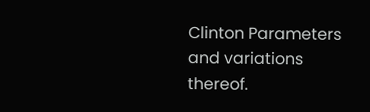Clinton Parameters and variations thereof.